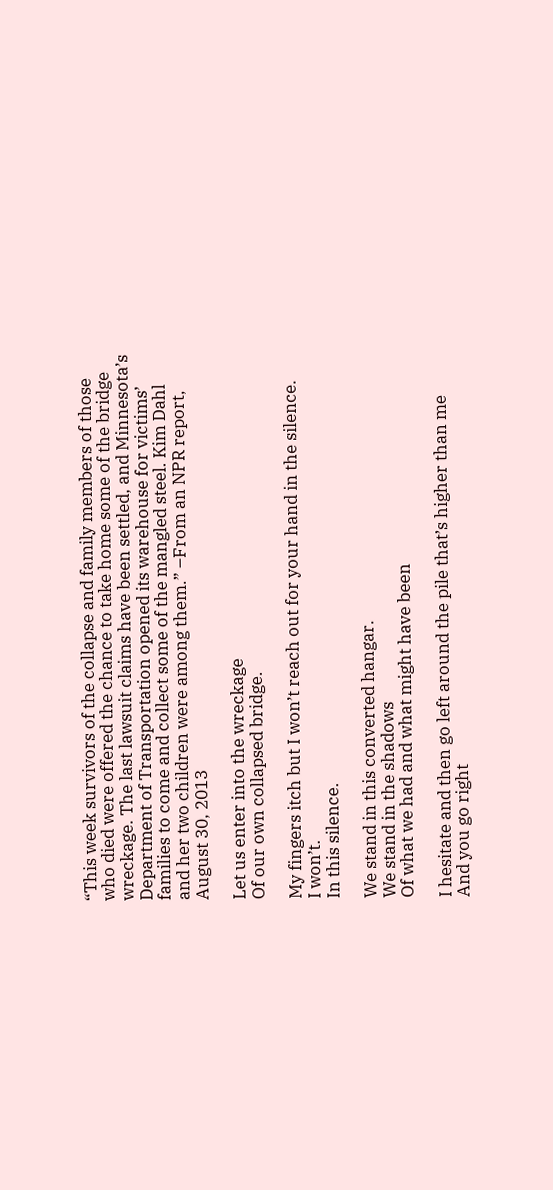“This week survivors of the collapse and family members of those who died were offered the chance to take home some of the bridge wreckage. The last lawsuit claims have been settled, and Minnesota’s Department of Transportation opened its warehouse for victims’ families to come and collect some of the mangled steel. Kim Dahl and her two children were among them.” –From an NPR report, August 30, 2013

Let us enter into the wreckage
Of our own collapsed bridge.

My fingers itch but I won’t reach out for your hand in the silence.
I won’t.
In this silence.

We stand in this converted hangar.
We stand in the shadows
Of what we had and what might have been

I hesitate and then go left around the pile that’s higher than me
And you go right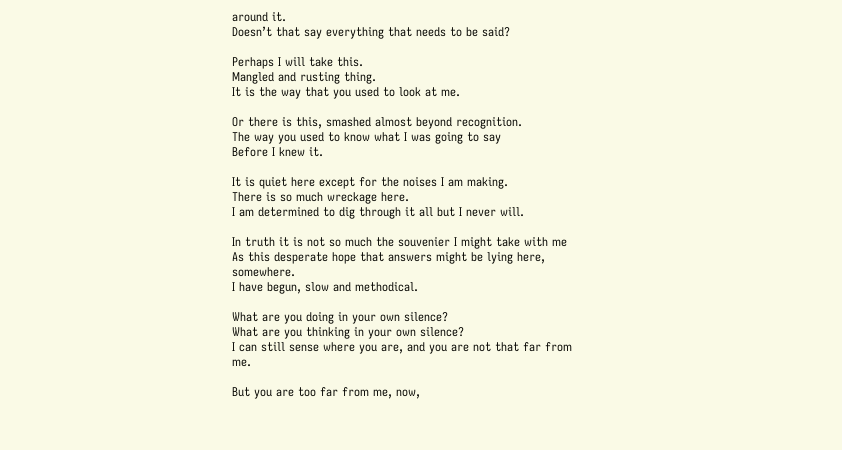around it.
Doesn’t that say everything that needs to be said?

Perhaps I will take this.
Mangled and rusting thing.
It is the way that you used to look at me.

Or there is this, smashed almost beyond recognition.
The way you used to know what I was going to say
Before I knew it.

It is quiet here except for the noises I am making.
There is so much wreckage here.
I am determined to dig through it all but I never will.

In truth it is not so much the souvenier I might take with me
As this desperate hope that answers might be lying here, somewhere.
I have begun, slow and methodical.

What are you doing in your own silence?
What are you thinking in your own silence?
I can still sense where you are, and you are not that far from me.

But you are too far from me, now,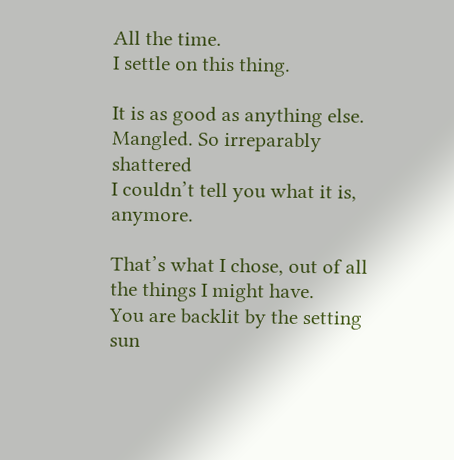All the time.
I settle on this thing.

It is as good as anything else.
Mangled. So irreparably shattered
I couldn’t tell you what it is, anymore.

That’s what I chose, out of all the things I might have.
You are backlit by the setting sun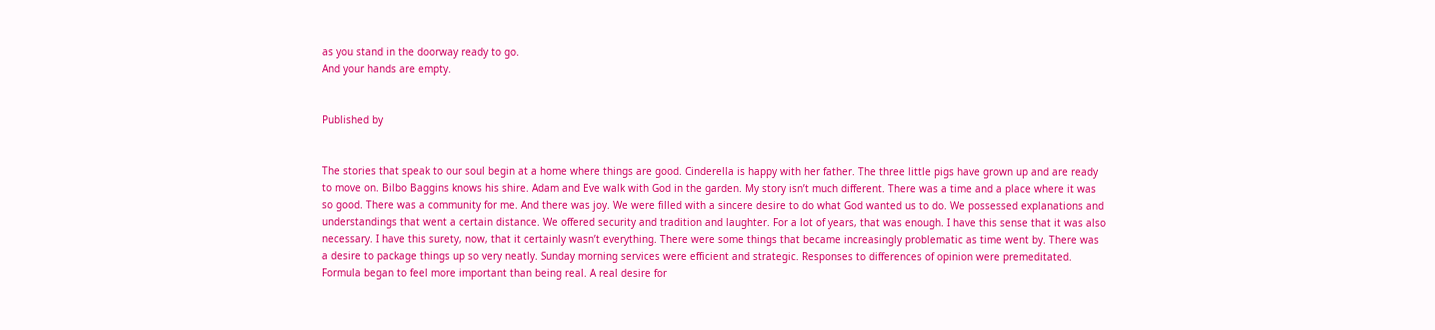as you stand in the doorway ready to go.
And your hands are empty.


Published by


The stories that speak to our soul begin at a home where things are good. Cinderella is happy with her father. The three little pigs have grown up and are ready to move on. Bilbo Baggins knows his shire. Adam and Eve walk with God in the garden. My story isn’t much different. There was a time and a place where it was so good. There was a community for me. And there was joy. We were filled with a sincere desire to do what God wanted us to do. We possessed explanations and understandings that went a certain distance. We offered security and tradition and laughter. For a lot of years, that was enough. I have this sense that it was also necessary. I have this surety, now, that it certainly wasn’t everything. There were some things that became increasingly problematic as time went by. There was a desire to package things up so very neatly. Sunday morning services were efficient and strategic. Responses to differences of opinion were premeditated. Formula began to feel more important than being real. A real desire for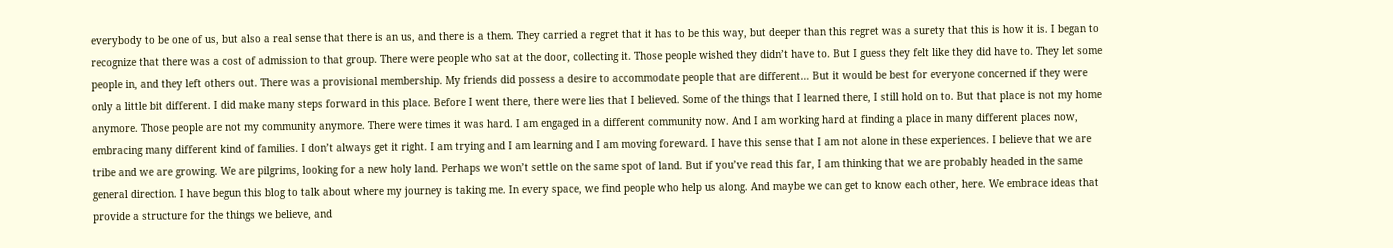everybody to be one of us, but also a real sense that there is an us, and there is a them. They carried a regret that it has to be this way, but deeper than this regret was a surety that this is how it is. I began to recognize that there was a cost of admission to that group. There were people who sat at the door, collecting it. Those people wished they didn’t have to. But I guess they felt like they did have to. They let some people in, and they left others out. There was a provisional membership. My friends did possess a desire to accommodate people that are different… But it would be best for everyone concerned if they were only a little bit different. I did make many steps forward in this place. Before I went there, there were lies that I believed. Some of the things that I learned there, I still hold on to. But that place is not my home anymore. Those people are not my community anymore. There were times it was hard. I am engaged in a different community now. And I am working hard at finding a place in many different places now, embracing many different kind of families. I don’t always get it right. I am trying and I am learning and I am moving foreward. I have this sense that I am not alone in these experiences. I believe that we are tribe and we are growing. We are pilgrims, looking for a new holy land. Perhaps we won’t settle on the same spot of land. But if you’ve read this far, I am thinking that we are probably headed in the same general direction. I have begun this blog to talk about where my journey is taking me. In every space, we find people who help us along. And maybe we can get to know each other, here. We embrace ideas that provide a structure for the things we believe, and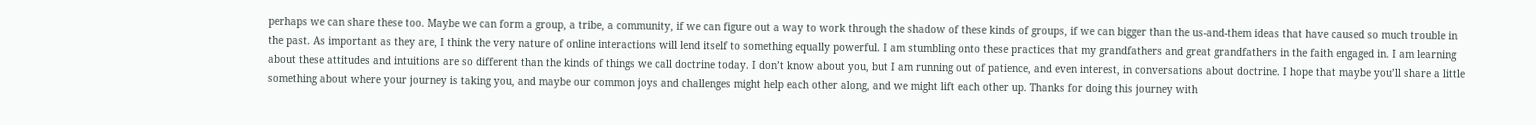perhaps we can share these too. Maybe we can form a group, a tribe, a community, if we can figure out a way to work through the shadow of these kinds of groups, if we can bigger than the us-and-them ideas that have caused so much trouble in the past. As important as they are, I think the very nature of online interactions will lend itself to something equally powerful. I am stumbling onto these practices that my grandfathers and great grandfathers in the faith engaged in. I am learning about these attitudes and intuitions are so different than the kinds of things we call doctrine today. I don’t know about you, but I am running out of patience, and even interest, in conversations about doctrine. I hope that maybe you’ll share a little something about where your journey is taking you, and maybe our common joys and challenges might help each other along, and we might lift each other up. Thanks for doing this journey with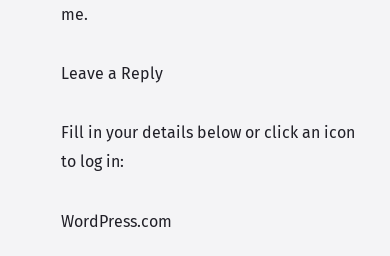me.

Leave a Reply

Fill in your details below or click an icon to log in:

WordPress.com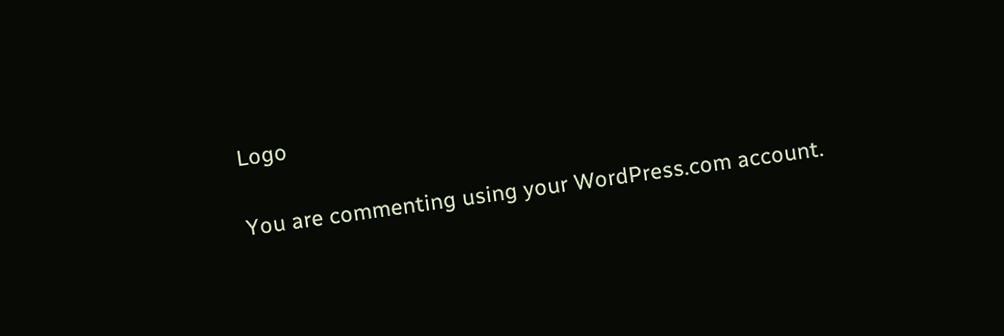Logo

You are commenting using your WordPress.com account.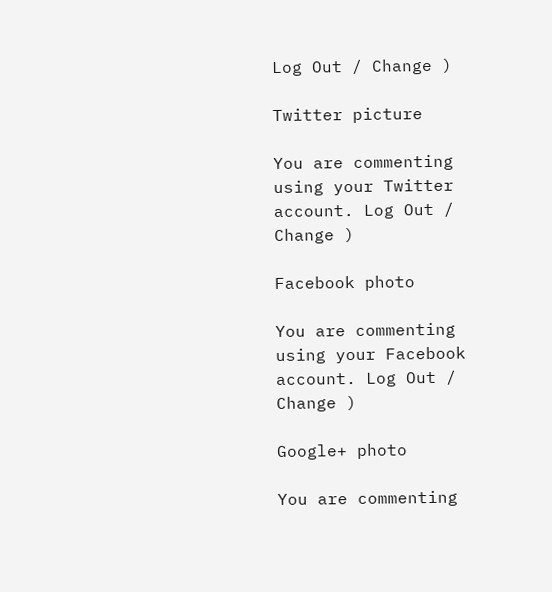Log Out / Change )

Twitter picture

You are commenting using your Twitter account. Log Out / Change )

Facebook photo

You are commenting using your Facebook account. Log Out / Change )

Google+ photo

You are commenting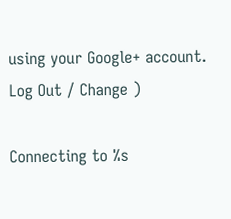using your Google+ account. Log Out / Change )

Connecting to %s